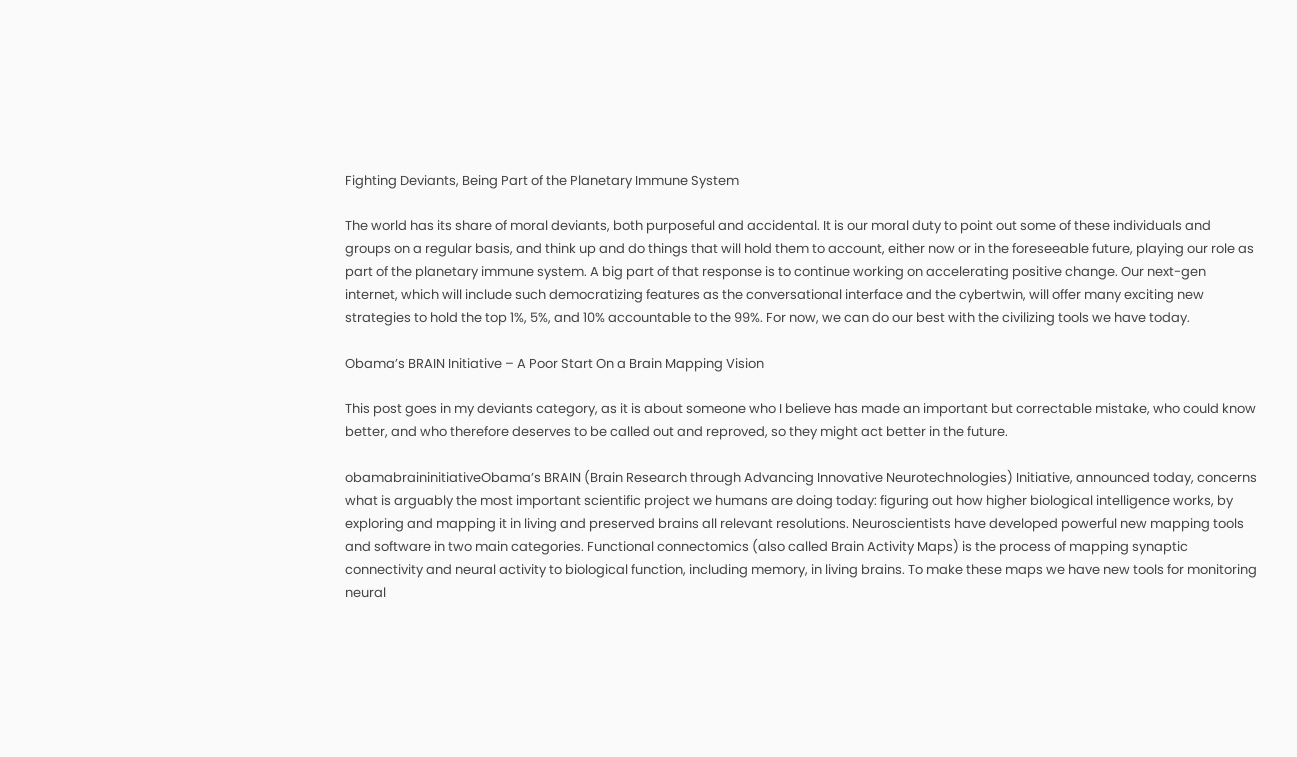Fighting Deviants, Being Part of the Planetary Immune System

The world has its share of moral deviants, both purposeful and accidental. It is our moral duty to point out some of these individuals and groups on a regular basis, and think up and do things that will hold them to account, either now or in the foreseeable future, playing our role as part of the planetary immune system. A big part of that response is to continue working on accelerating positive change. Our next-gen internet, which will include such democratizing features as the conversational interface and the cybertwin, will offer many exciting new strategies to hold the top 1%, 5%, and 10% accountable to the 99%. For now, we can do our best with the civilizing tools we have today.

Obama’s BRAIN Initiative – A Poor Start On a Brain Mapping Vision

This post goes in my deviants category, as it is about someone who I believe has made an important but correctable mistake, who could know better, and who therefore deserves to be called out and reproved, so they might act better in the future.

obamabraininitiativeObama’s BRAIN (Brain Research through Advancing Innovative Neurotechnologies) Initiative, announced today, concerns what is arguably the most important scientific project we humans are doing today: figuring out how higher biological intelligence works, by exploring and mapping it in living and preserved brains all relevant resolutions. Neuroscientists have developed powerful new mapping tools and software in two main categories. Functional connectomics (also called Brain Activity Maps) is the process of mapping synaptic connectivity and neural activity to biological function, including memory, in living brains. To make these maps we have new tools for monitoring neural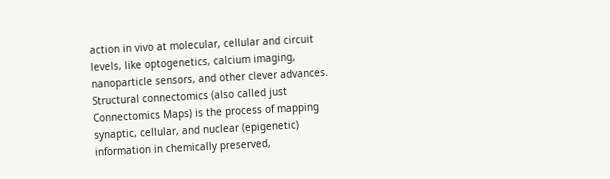action in vivo at molecular, cellular and circuit levels, like optogenetics, calcium imaging, nanoparticle sensors, and other clever advances. Structural connectomics (also called just Connectomics Maps) is the process of mapping synaptic, cellular, and nuclear (epigenetic) information in chemically preserved,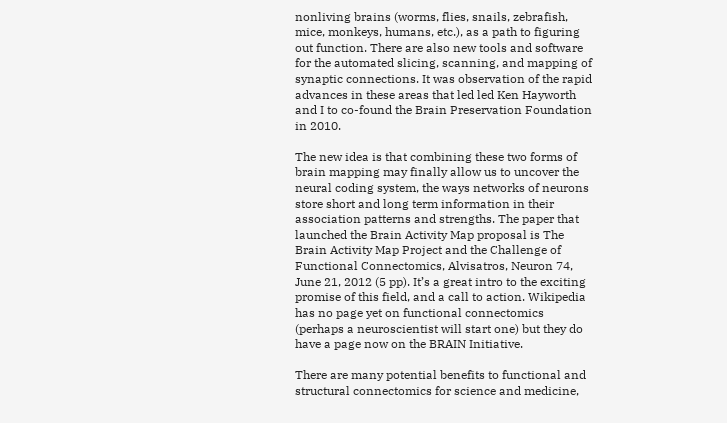nonliving brains (worms, flies, snails, zebrafish, mice, monkeys, humans, etc.), as a path to figuring out function. There are also new tools and software for the automated slicing, scanning, and mapping of synaptic connections. It was observation of the rapid advances in these areas that led led Ken Hayworth and I to co-found the Brain Preservation Foundation in 2010.

The new idea is that combining these two forms of brain mapping may finally allow us to uncover the neural coding system, the ways networks of neurons store short and long term information in their association patterns and strengths. The paper that launched the Brain Activity Map proposal is The Brain Activity Map Project and the Challenge of Functional Connectomics, Alvisatros, Neuron 74, June 21, 2012 (5 pp). It’s a great intro to the exciting promise of this field, and a call to action. Wikipedia has no page yet on functional connectomics (perhaps a neuroscientist will start one) but they do have a page now on the BRAIN Initiative.

There are many potential benefits to functional and structural connectomics for science and medicine,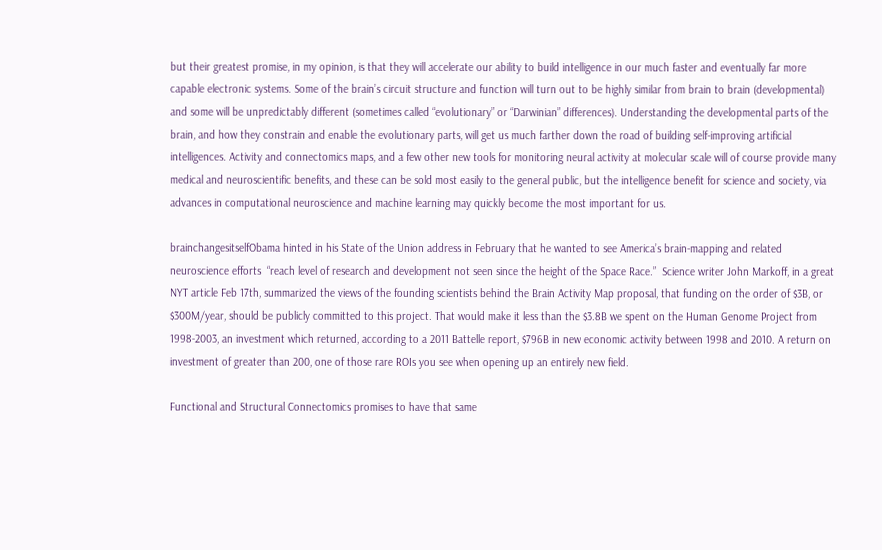but their greatest promise, in my opinion, is that they will accelerate our ability to build intelligence in our much faster and eventually far more capable electronic systems. Some of the brain’s circuit structure and function will turn out to be highly similar from brain to brain (developmental) and some will be unpredictably different (sometimes called “evolutionary” or “Darwinian” differences). Understanding the developmental parts of the brain, and how they constrain and enable the evolutionary parts, will get us much farther down the road of building self-improving artificial intelligences. Activity and connectomics maps, and a few other new tools for monitoring neural activity at molecular scale will of course provide many medical and neuroscientific benefits, and these can be sold most easily to the general public, but the intelligence benefit for science and society, via advances in computational neuroscience and machine learning may quickly become the most important for us.

brainchangesitselfObama hinted in his State of the Union address in February that he wanted to see America’s brain-mapping and related neuroscience efforts  “reach level of research and development not seen since the height of the Space Race.”  Science writer John Markoff, in a great NYT article Feb 17th, summarized the views of the founding scientists behind the Brain Activity Map proposal, that funding on the order of $3B, or $300M/year, should be publicly committed to this project. That would make it less than the $3.8B we spent on the Human Genome Project from 1998-2003, an investment which returned, according to a 2011 Battelle report, $796B in new economic activity between 1998 and 2010. A return on investment of greater than 200, one of those rare ROIs you see when opening up an entirely new field.

Functional and Structural Connectomics promises to have that same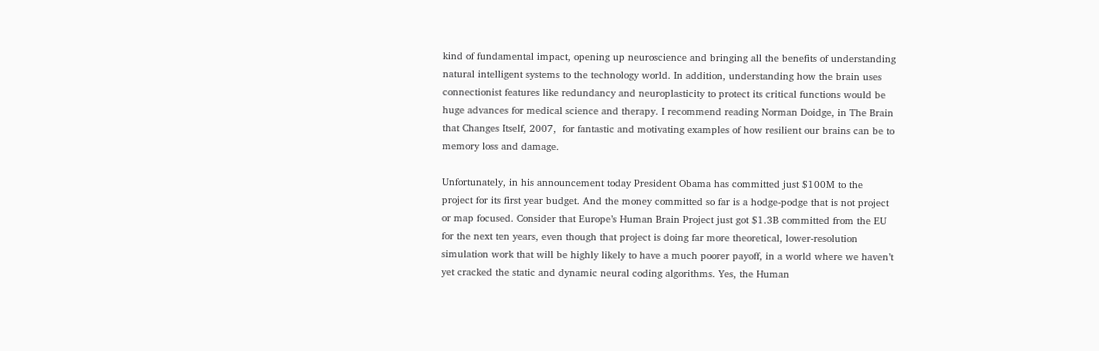kind of fundamental impact, opening up neuroscience and bringing all the benefits of understanding natural intelligent systems to the technology world. In addition, understanding how the brain uses connectionist features like redundancy and neuroplasticity to protect its critical functions would be huge advances for medical science and therapy. I recommend reading Norman Doidge, in The Brain that Changes Itself, 2007,  for fantastic and motivating examples of how resilient our brains can be to memory loss and damage.

Unfortunately, in his announcement today President Obama has committed just $100M to the project for its first year budget. And the money committed so far is a hodge-podge that is not project or map focused. Consider that Europe’s Human Brain Project just got $1.3B committed from the EU for the next ten years, even though that project is doing far more theoretical, lower-resolution simulation work that will be highly likely to have a much poorer payoff, in a world where we haven’t yet cracked the static and dynamic neural coding algorithms. Yes, the Human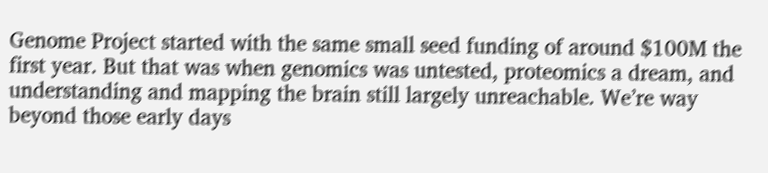Genome Project started with the same small seed funding of around $100M the first year. But that was when genomics was untested, proteomics a dream, and understanding and mapping the brain still largely unreachable. We’re way beyond those early days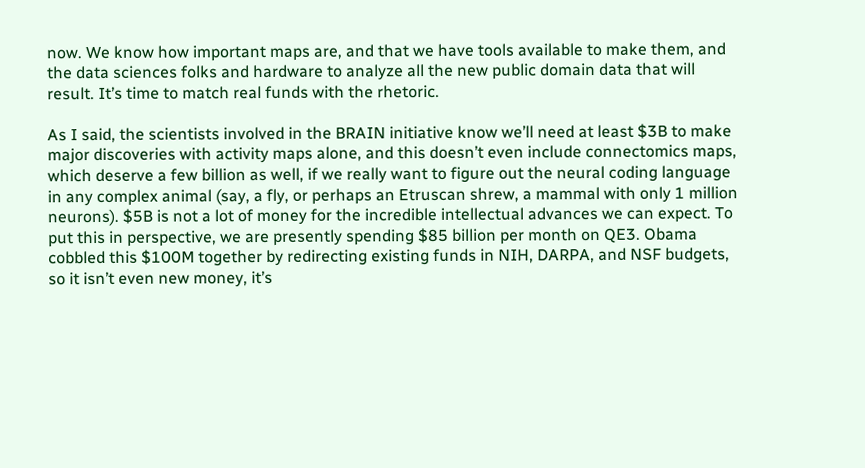now. We know how important maps are, and that we have tools available to make them, and the data sciences folks and hardware to analyze all the new public domain data that will result. It’s time to match real funds with the rhetoric.

As I said, the scientists involved in the BRAIN initiative know we’ll need at least $3B to make major discoveries with activity maps alone, and this doesn’t even include connectomics maps, which deserve a few billion as well, if we really want to figure out the neural coding language in any complex animal (say, a fly, or perhaps an Etruscan shrew, a mammal with only 1 million neurons). $5B is not a lot of money for the incredible intellectual advances we can expect. To put this in perspective, we are presently spending $85 billion per month on QE3. Obama cobbled this $100M together by redirecting existing funds in NIH, DARPA, and NSF budgets, so it isn’t even new money, it’s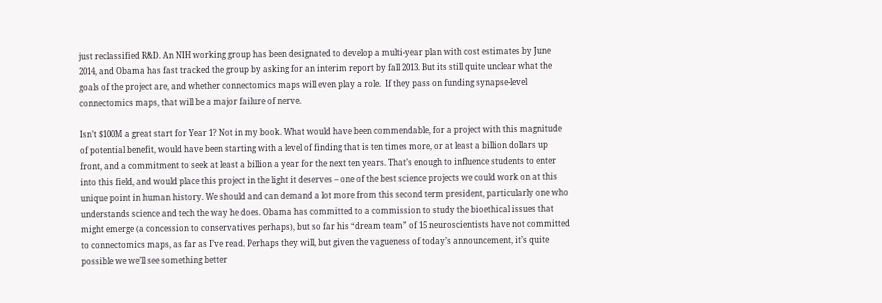just reclassified R&D. An NIH working group has been designated to develop a multi-year plan with cost estimates by June 2014, and Obama has fast tracked the group by asking for an interim report by fall 2013. But its still quite unclear what the goals of the project are, and whether connectomics maps will even play a role.  If they pass on funding synapse-level connectomics maps, that will be a major failure of nerve.

Isn’t $100M a great start for Year 1? Not in my book. What would have been commendable, for a project with this magnitude of potential benefit, would have been starting with a level of finding that is ten times more, or at least a billion dollars up front, and a commitment to seek at least a billion a year for the next ten years. That’s enough to influence students to enter into this field, and would place this project in the light it deserves – one of the best science projects we could work on at this unique point in human history. We should and can demand a lot more from this second term president, particularly one who understands science and tech the way he does. Obama has committed to a commission to study the bioethical issues that might emerge (a concession to conservatives perhaps), but so far his “dream team” of 15 neuroscientists have not committed to connectomics maps, as far as I’ve read. Perhaps they will, but given the vagueness of today’s announcement, it’s quite possible we we’ll see something better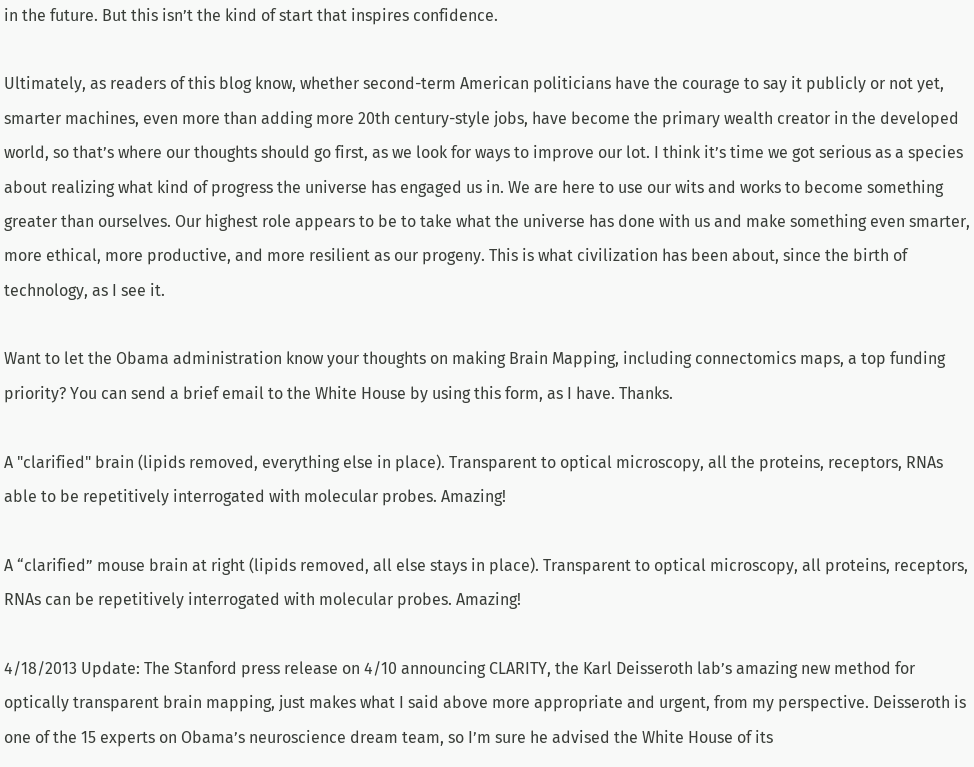in the future. But this isn’t the kind of start that inspires confidence.

Ultimately, as readers of this blog know, whether second-term American politicians have the courage to say it publicly or not yet, smarter machines, even more than adding more 20th century-style jobs, have become the primary wealth creator in the developed world, so that’s where our thoughts should go first, as we look for ways to improve our lot. I think it’s time we got serious as a species about realizing what kind of progress the universe has engaged us in. We are here to use our wits and works to become something greater than ourselves. Our highest role appears to be to take what the universe has done with us and make something even smarter, more ethical, more productive, and more resilient as our progeny. This is what civilization has been about, since the birth of technology, as I see it.

Want to let the Obama administration know your thoughts on making Brain Mapping, including connectomics maps, a top funding priority? You can send a brief email to the White House by using this form, as I have. Thanks.

A "clarified" brain (lipids removed, everything else in place). Transparent to optical microscopy, all the proteins, receptors, RNAs able to be repetitively interrogated with molecular probes. Amazing!

A “clarified” mouse brain at right (lipids removed, all else stays in place). Transparent to optical microscopy, all proteins, receptors, RNAs can be repetitively interrogated with molecular probes. Amazing!

4/18/2013 Update: The Stanford press release on 4/10 announcing CLARITY, the Karl Deisseroth lab’s amazing new method for optically transparent brain mapping, just makes what I said above more appropriate and urgent, from my perspective. Deisseroth is one of the 15 experts on Obama’s neuroscience dream team, so I’m sure he advised the White House of its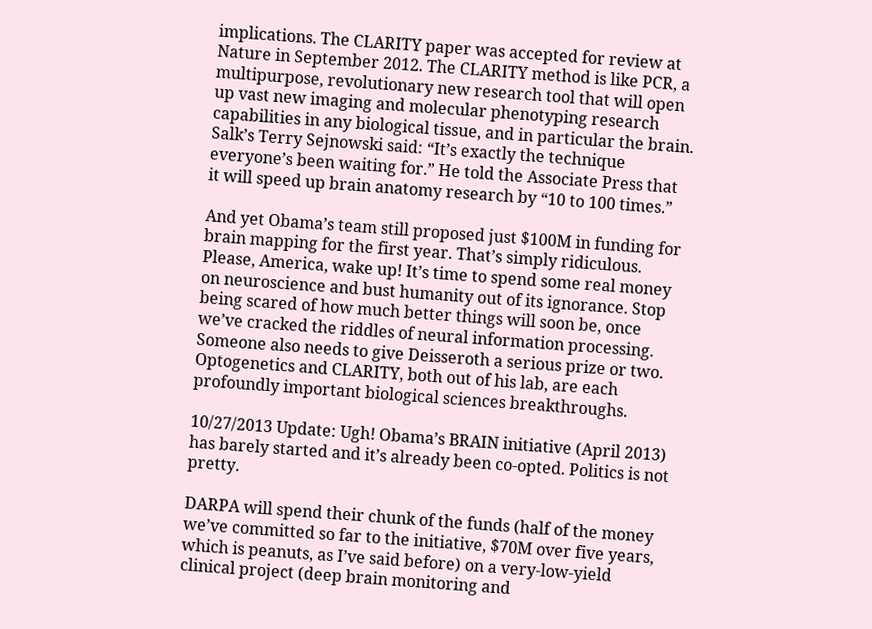implications. The CLARITY paper was accepted for review at Nature in September 2012. The CLARITY method is like PCR, a multipurpose, revolutionary new research tool that will open up vast new imaging and molecular phenotyping research capabilities in any biological tissue, and in particular the brain. Salk’s Terry Sejnowski said: “It’s exactly the technique everyone’s been waiting for.” He told the Associate Press that it will speed up brain anatomy research by “10 to 100 times.”

And yet Obama’s team still proposed just $100M in funding for brain mapping for the first year. That’s simply ridiculous. Please, America, wake up! It’s time to spend some real money on neuroscience and bust humanity out of its ignorance. Stop being scared of how much better things will soon be, once we’ve cracked the riddles of neural information processing. Someone also needs to give Deisseroth a serious prize or two. Optogenetics and CLARITY, both out of his lab, are each profoundly important biological sciences breakthroughs.

10/27/2013 Update: Ugh! Obama’s BRAIN initiative (April 2013) has barely started and it’s already been co-opted. Politics is not pretty.

DARPA will spend their chunk of the funds (half of the money we’ve committed so far to the initiative, $70M over five years, which is peanuts, as I’ve said before) on a very-low-yield clinical project (deep brain monitoring and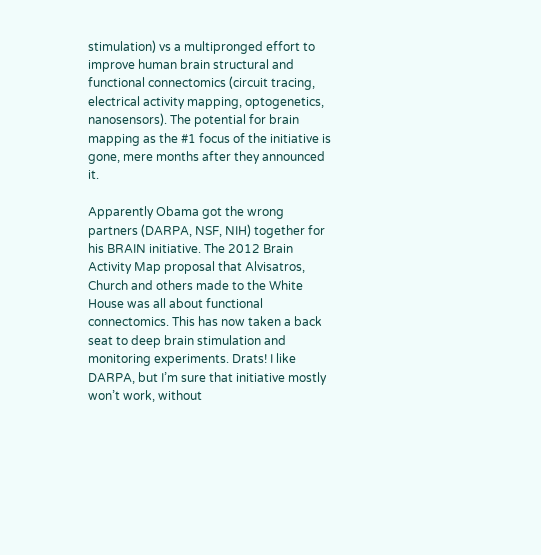stimulation) vs a multipronged effort to improve human brain structural and functional connectomics (circuit tracing, electrical activity mapping, optogenetics, nanosensors). The potential for brain mapping as the #1 focus of the initiative is gone, mere months after they announced it.

Apparently Obama got the wrong partners (DARPA, NSF, NIH) together for his BRAIN initiative. The 2012 Brain Activity Map proposal that Alvisatros, Church and others made to the White House was all about functional connectomics. This has now taken a back seat to deep brain stimulation and monitoring experiments. Drats! I like DARPA, but I’m sure that initiative mostly won’t work, without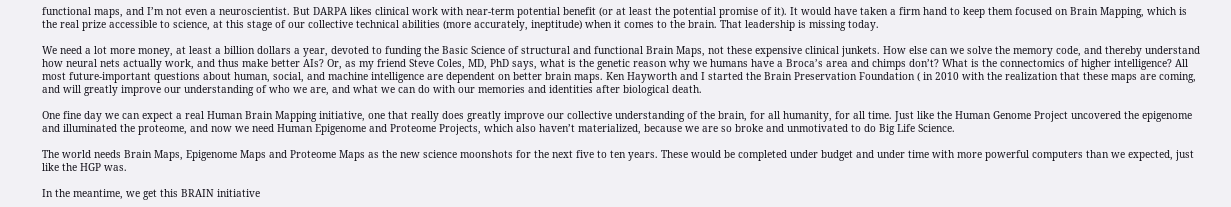functional maps, and I’m not even a neuroscientist. But DARPA likes clinical work with near-term potential benefit (or at least the potential promise of it). It would have taken a firm hand to keep them focused on Brain Mapping, which is the real prize accessible to science, at this stage of our collective technical abilities (more accurately, ineptitude) when it comes to the brain. That leadership is missing today.

We need a lot more money, at least a billion dollars a year, devoted to funding the Basic Science of structural and functional Brain Maps, not these expensive clinical junkets. How else can we solve the memory code, and thereby understand how neural nets actually work, and thus make better AIs? Or, as my friend Steve Coles, MD, PhD says, what is the genetic reason why we humans have a Broca’s area and chimps don’t? What is the connectomics of higher intelligence? All most future-important questions about human, social, and machine intelligence are dependent on better brain maps. Ken Hayworth and I started the Brain Preservation Foundation ( in 2010 with the realization that these maps are coming, and will greatly improve our understanding of who we are, and what we can do with our memories and identities after biological death.

One fine day we can expect a real Human Brain Mapping initiative, one that really does greatly improve our collective understanding of the brain, for all humanity, for all time. Just like the Human Genome Project uncovered the epigenome and illuminated the proteome, and now we need Human Epigenome and Proteome Projects, which also haven’t materialized, because we are so broke and unmotivated to do Big Life Science.

The world needs Brain Maps, Epigenome Maps and Proteome Maps as the new science moonshots for the next five to ten years. These would be completed under budget and under time with more powerful computers than we expected, just like the HGP was.

In the meantime, we get this BRAIN initiative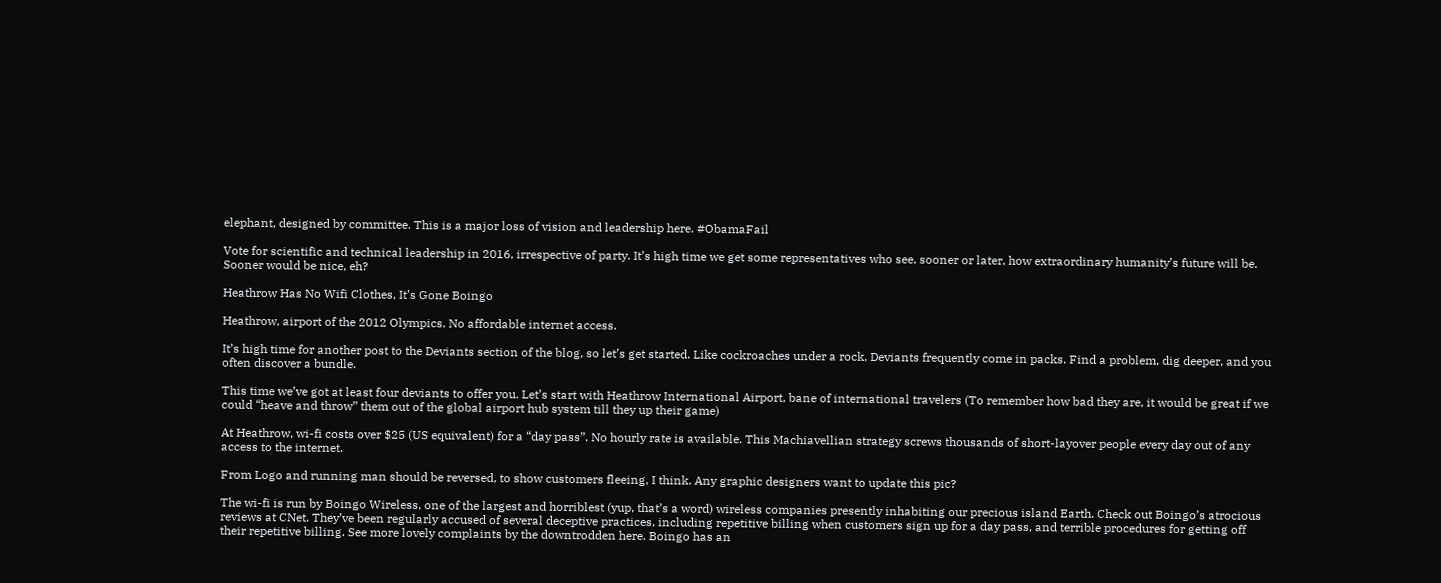elephant, designed by committee. This is a major loss of vision and leadership here. #ObamaFail

Vote for scientific and technical leadership in 2016, irrespective of party. It’s high time we get some representatives who see, sooner or later, how extraordinary humanity’s future will be. Sooner would be nice, eh?

Heathrow Has No Wifi Clothes, It’s Gone Boingo

Heathrow, airport of the 2012 Olympics. No affordable internet access.

It’s high time for another post to the Deviants section of the blog, so let’s get started. Like cockroaches under a rock, Deviants frequently come in packs. Find a problem, dig deeper, and you often discover a bundle.

This time we’ve got at least four deviants to offer you. Let’s start with Heathrow International Airport, bane of international travelers (To remember how bad they are, it would be great if we could “heave and throw” them out of the global airport hub system till they up their game)

At Heathrow, wi-fi costs over $25 (US equivalent) for a “day pass”. No hourly rate is available. This Machiavellian strategy screws thousands of short-layover people every day out of any access to the internet.

From Logo and running man should be reversed, to show customers fleeing, I think. Any graphic designers want to update this pic?

The wi-fi is run by Boingo Wireless, one of the largest and horriblest (yup, that’s a word) wireless companies presently inhabiting our precious island Earth. Check out Boingo’s atrocious reviews at CNet. They’ve been regularly accused of several deceptive practices, including repetitive billing when customers sign up for a day pass, and terrible procedures for getting off their repetitive billing. See more lovely complaints by the downtrodden here. Boingo has an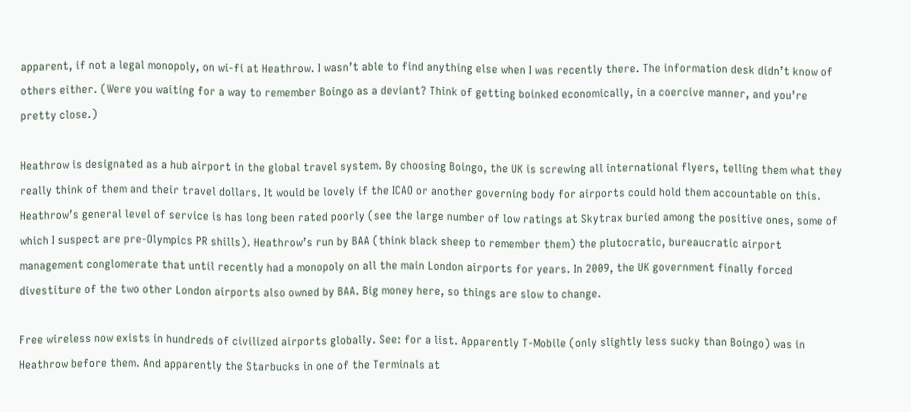apparent, if not a legal monopoly, on wi-fi at Heathrow. I wasn’t able to find anything else when I was recently there. The information desk didn’t know of others either. (Were you waiting for a way to remember Boingo as a deviant? Think of getting boinked economically, in a coercive manner, and you’re pretty close.)

Heathrow is designated as a hub airport in the global travel system. By choosing Boingo, the UK is screwing all international flyers, telling them what they really think of them and their travel dollars. It would be lovely if the ICAO or another governing body for airports could hold them accountable on this. Heathrow’s general level of service is has long been rated poorly (see the large number of low ratings at Skytrax buried among the positive ones, some of which I suspect are pre-Olympics PR shills). Heathrow’s run by BAA (think black sheep to remember them) the plutocratic, bureaucratic airport management conglomerate that until recently had a monopoly on all the main London airports for years. In 2009, the UK government finally forced divestiture of the two other London airports also owned by BAA. Big money here, so things are slow to change.

Free wireless now exists in hundreds of civilized airports globally. See: for a list. Apparently T-Mobile (only slightly less sucky than Boingo) was in Heathrow before them. And apparently the Starbucks in one of the Terminals at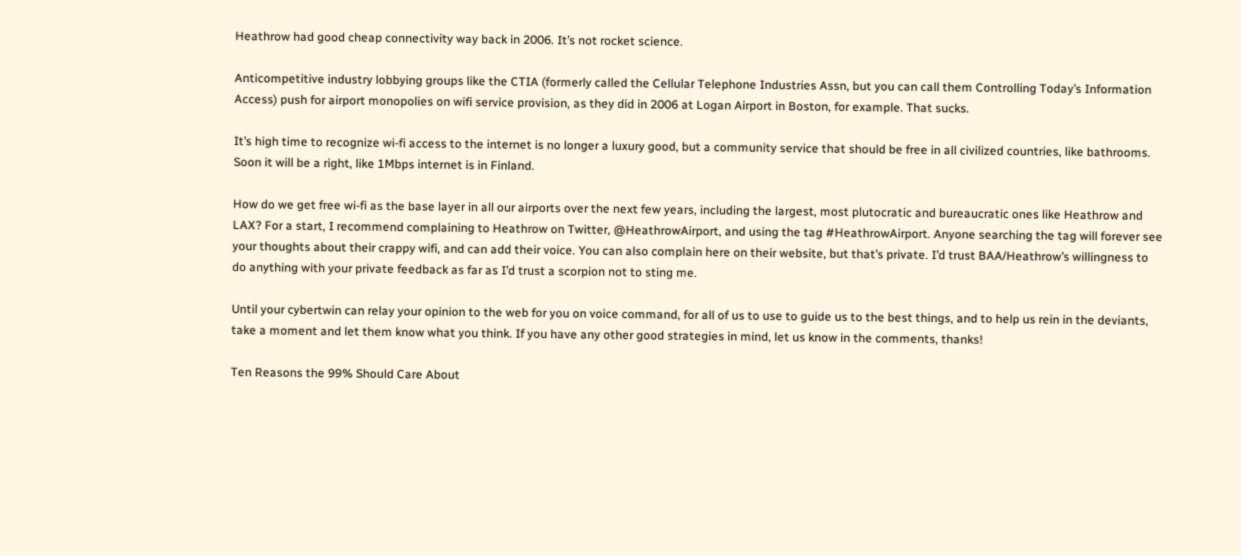Heathrow had good cheap connectivity way back in 2006. It’s not rocket science.

Anticompetitive industry lobbying groups like the CTIA (formerly called the Cellular Telephone Industries Assn, but you can call them Controlling Today’s Information Access) push for airport monopolies on wifi service provision, as they did in 2006 at Logan Airport in Boston, for example. That sucks.

It’s high time to recognize wi-fi access to the internet is no longer a luxury good, but a community service that should be free in all civilized countries, like bathrooms. Soon it will be a right, like 1Mbps internet is in Finland.

How do we get free wi-fi as the base layer in all our airports over the next few years, including the largest, most plutocratic and bureaucratic ones like Heathrow and LAX? For a start, I recommend complaining to Heathrow on Twitter, @HeathrowAirport, and using the tag #HeathrowAirport. Anyone searching the tag will forever see your thoughts about their crappy wifi, and can add their voice. You can also complain here on their website, but that’s private. I’d trust BAA/Heathrow’s willingness to do anything with your private feedback as far as I’d trust a scorpion not to sting me.

Until your cybertwin can relay your opinion to the web for you on voice command, for all of us to use to guide us to the best things, and to help us rein in the deviants, take a moment and let them know what you think. If you have any other good strategies in mind, let us know in the comments, thanks!

Ten Reasons the 99% Should Care About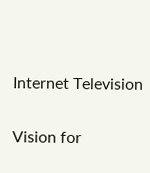Internet Television

Vision for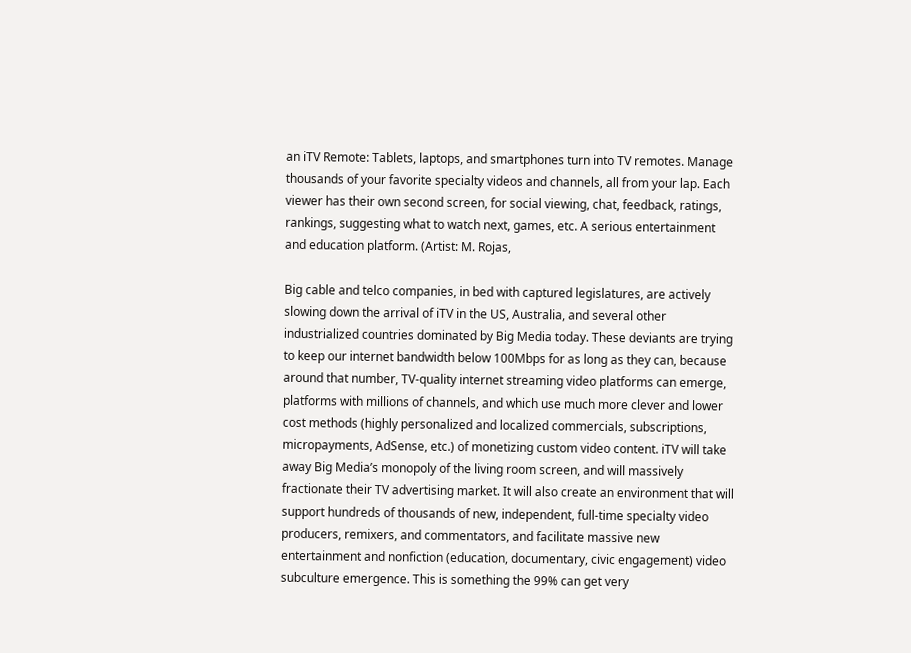an iTV Remote: Tablets, laptops, and smartphones turn into TV remotes. Manage thousands of your favorite specialty videos and channels, all from your lap. Each viewer has their own second screen, for social viewing, chat, feedback, ratings, rankings, suggesting what to watch next, games, etc. A serious entertainment and education platform. (Artist: M. Rojas,

Big cable and telco companies, in bed with captured legislatures, are actively slowing down the arrival of iTV in the US, Australia, and several other industrialized countries dominated by Big Media today. These deviants are trying to keep our internet bandwidth below 100Mbps for as long as they can, because around that number, TV-quality internet streaming video platforms can emerge, platforms with millions of channels, and which use much more clever and lower cost methods (highly personalized and localized commercials, subscriptions, micropayments, AdSense, etc.) of monetizing custom video content. iTV will take away Big Media’s monopoly of the living room screen, and will massively fractionate their TV advertising market. It will also create an environment that will support hundreds of thousands of new, independent, full-time specialty video producers, remixers, and commentators, and facilitate massive new entertainment and nonfiction (education, documentary, civic engagement) video subculture emergence. This is something the 99% can get very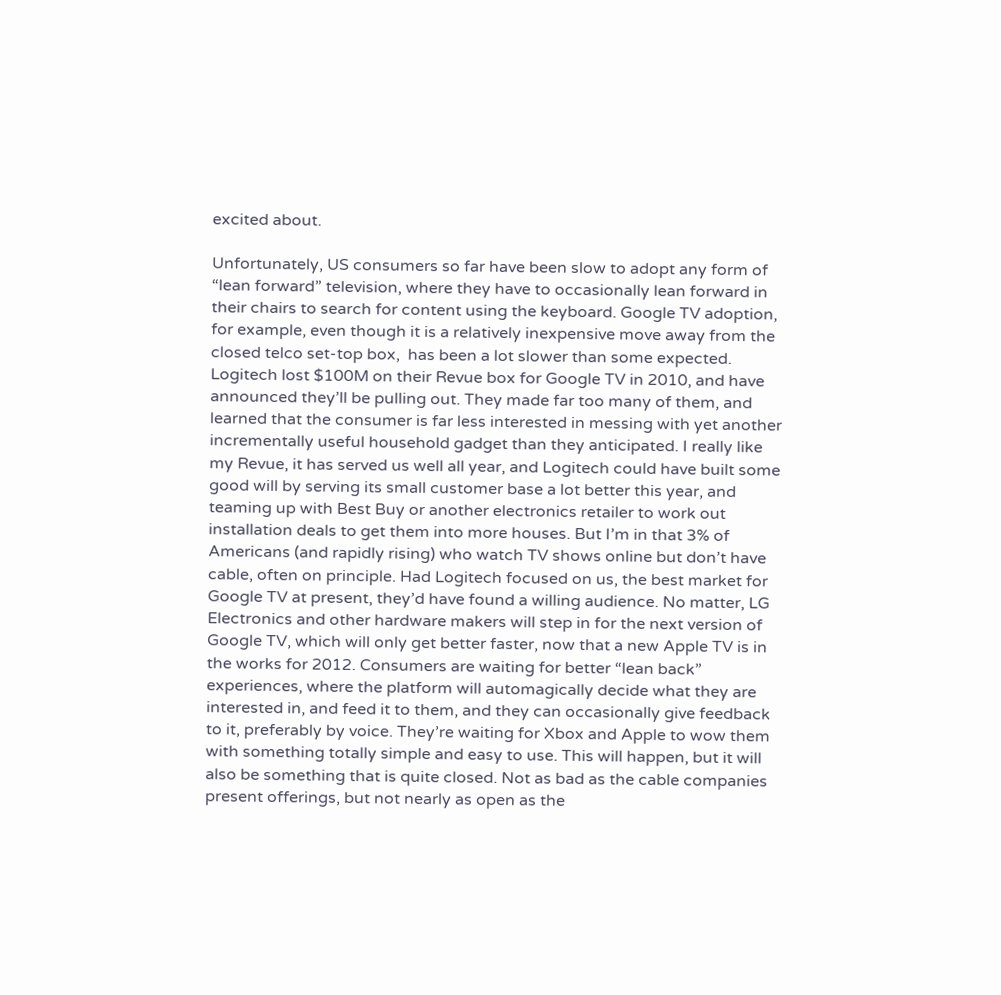excited about.

Unfortunately, US consumers so far have been slow to adopt any form of “lean forward” television, where they have to occasionally lean forward in their chairs to search for content using the keyboard. Google TV adoption, for example, even though it is a relatively inexpensive move away from the closed telco set-top box,  has been a lot slower than some expected. Logitech lost $100M on their Revue box for Google TV in 2010, and have announced they’ll be pulling out. They made far too many of them, and learned that the consumer is far less interested in messing with yet another incrementally useful household gadget than they anticipated. I really like my Revue, it has served us well all year, and Logitech could have built some good will by serving its small customer base a lot better this year, and teaming up with Best Buy or another electronics retailer to work out installation deals to get them into more houses. But I’m in that 3% of Americans (and rapidly rising) who watch TV shows online but don’t have cable, often on principle. Had Logitech focused on us, the best market for Google TV at present, they’d have found a willing audience. No matter, LG Electronics and other hardware makers will step in for the next version of Google TV, which will only get better faster, now that a new Apple TV is in the works for 2012. Consumers are waiting for better “lean back” experiences, where the platform will automagically decide what they are interested in, and feed it to them, and they can occasionally give feedback to it, preferably by voice. They’re waiting for Xbox and Apple to wow them with something totally simple and easy to use. This will happen, but it will also be something that is quite closed. Not as bad as the cable companies present offerings, but not nearly as open as the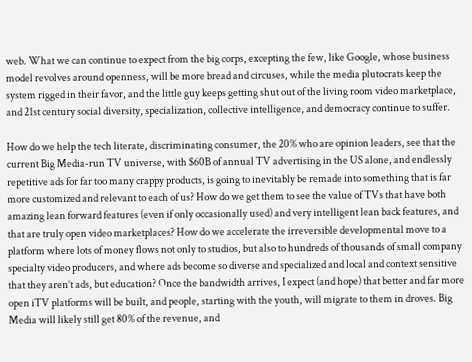web. What we can continue to expect from the big corps, excepting the few, like Google, whose business model revolves around openness, will be more bread and circuses, while the media plutocrats keep the system rigged in their favor, and the little guy keeps getting shut out of the living room video marketplace, and 21st century social diversity, specialization, collective intelligence, and democracy continue to suffer.

How do we help the tech literate, discriminating consumer, the 20% who are opinion leaders, see that the current Big Media-run TV universe, with $60B of annual TV advertising in the US alone, and endlessly repetitive ads for far too many crappy products, is going to inevitably be remade into something that is far more customized and relevant to each of us? How do we get them to see the value of TVs that have both amazing lean forward features (even if only occasionally used) and very intelligent lean back features, and that are truly open video marketplaces? How do we accelerate the irreversible developmental move to a platform where lots of money flows not only to studios, but also to hundreds of thousands of small company specialty video producers, and where ads become so diverse and specialized and local and context sensitive that they aren’t ads, but education? Once the bandwidth arrives, I expect (and hope) that better and far more open iTV platforms will be built, and people, starting with the youth, will migrate to them in droves. Big Media will likely still get 80% of the revenue, and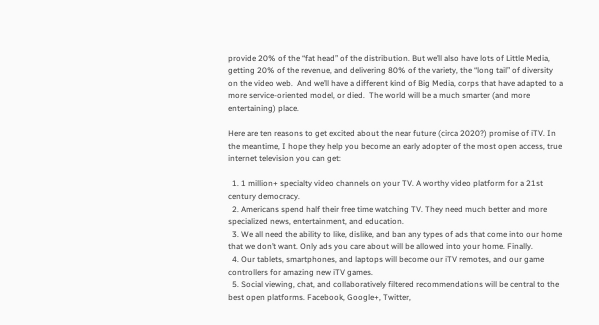provide 20% of the “fat head” of the distribution. But we’ll also have lots of Little Media, getting 20% of the revenue, and delivering 80% of the variety, the “long tail” of diversity on the video web.  And we’ll have a different kind of Big Media, corps that have adapted to a more service-oriented model, or died.  The world will be a much smarter (and more entertaining) place.

Here are ten reasons to get excited about the near future (circa 2020?) promise of iTV. In the meantime, I hope they help you become an early adopter of the most open access, true internet television you can get:

  1. 1 million+ specialty video channels on your TV. A worthy video platform for a 21st century democracy.
  2. Americans spend half their free time watching TV. They need much better and more specialized news, entertainment, and education.
  3. We all need the ability to like, dislike, and ban any types of ads that come into our home that we don’t want. Only ads you care about will be allowed into your home. Finally.
  4. Our tablets, smartphones, and laptops will become our iTV remotes, and our game controllers for amazing new iTV games.
  5. Social viewing, chat, and collaboratively filtered recommendations will be central to the best open platforms. Facebook, Google+, Twitter,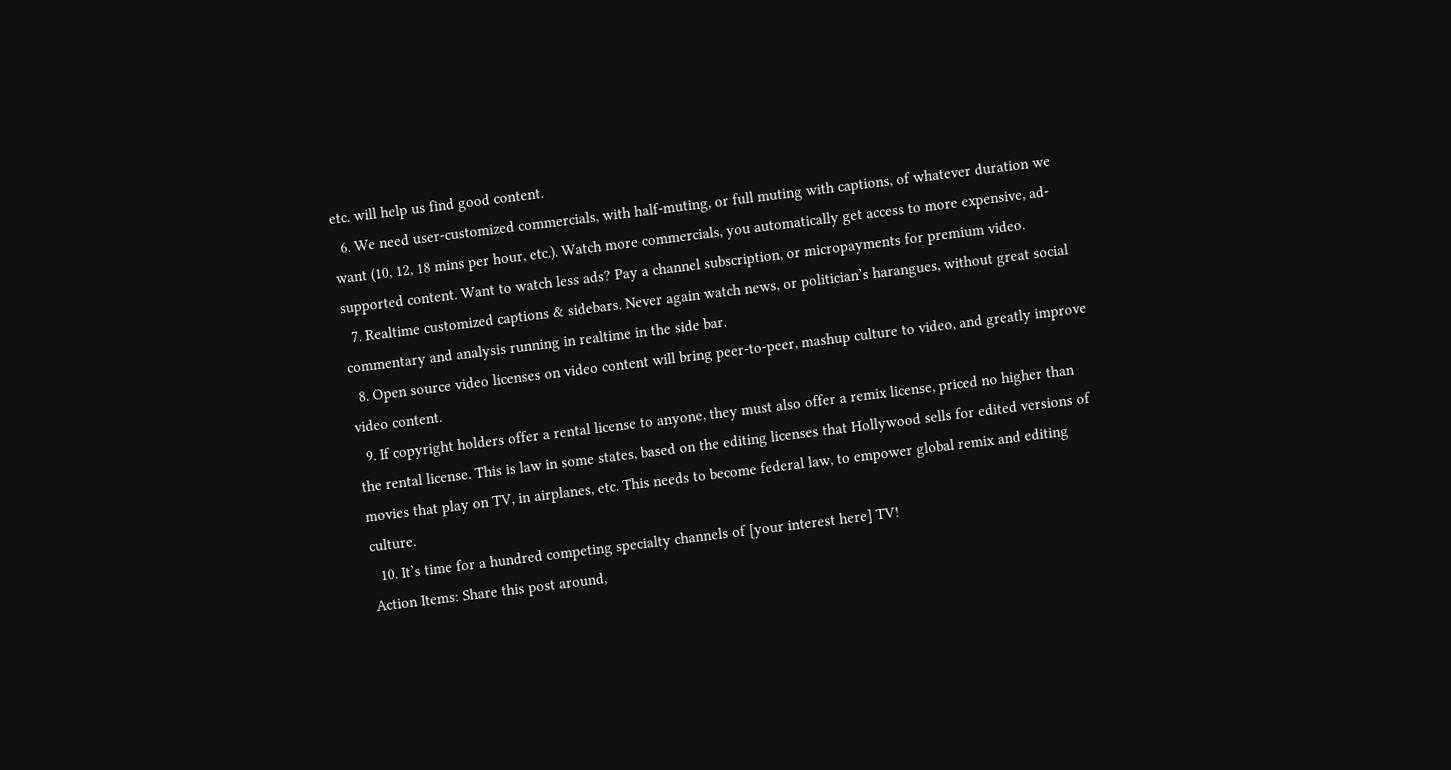etc. will help us find good content.
  6. We need user-customized commercials, with half-muting, or full muting with captions, of whatever duration we want (10, 12, 18 mins per hour, etc.). Watch more commercials, you automatically get access to more expensive, ad-supported content. Want to watch less ads? Pay a channel subscription, or micropayments for premium video.
  7. Realtime customized captions & sidebars. Never again watch news, or politician’s harangues, without great social commentary and analysis running in realtime in the side bar.
  8. Open source video licenses on video content will bring peer-to-peer, mashup culture to video, and greatly improve video content.
  9. If copyright holders offer a rental license to anyone, they must also offer a remix license, priced no higher than the rental license. This is law in some states, based on the editing licenses that Hollywood sells for edited versions of movies that play on TV, in airplanes, etc. This needs to become federal law, to empower global remix and editing culture.
  10. It’s time for a hundred competing specialty channels of [your interest here] TV!
Action Items: Share this post around,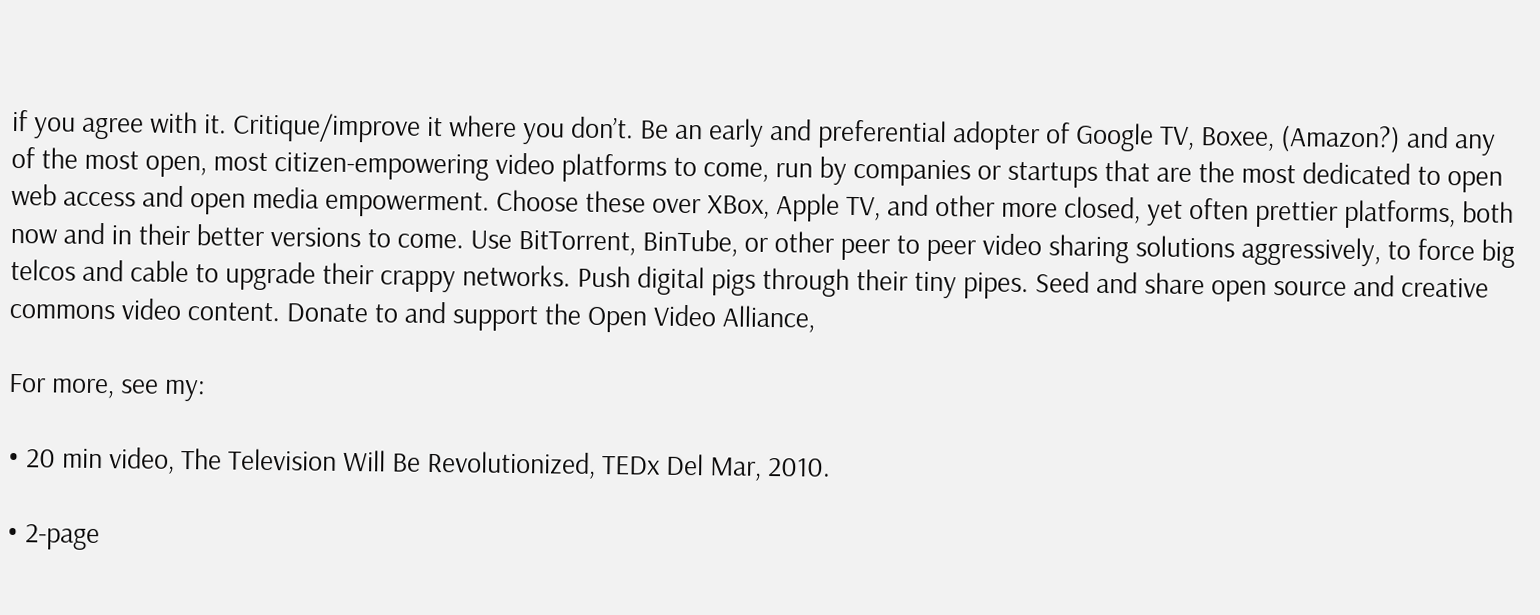if you agree with it. Critique/improve it where you don’t. Be an early and preferential adopter of Google TV, Boxee, (Amazon?) and any of the most open, most citizen-empowering video platforms to come, run by companies or startups that are the most dedicated to open web access and open media empowerment. Choose these over XBox, Apple TV, and other more closed, yet often prettier platforms, both now and in their better versions to come. Use BitTorrent, BinTube, or other peer to peer video sharing solutions aggressively, to force big telcos and cable to upgrade their crappy networks. Push digital pigs through their tiny pipes. Seed and share open source and creative commons video content. Donate to and support the Open Video Alliance,

For more, see my:

• 20 min video, The Television Will Be Revolutionized, TEDx Del Mar, 2010.

• 2-page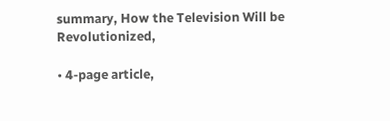summary, How the Television Will be Revolutionized,

• 4-page article,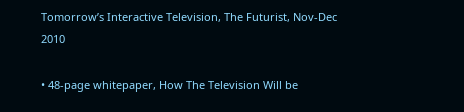Tomorrow’s Interactive Television, The Futurist, Nov-Dec 2010

• 48-page whitepaper, How The Television Will be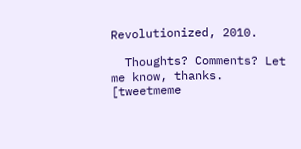Revolutionized, 2010.

  Thoughts? Comments? Let me know, thanks. [tweetmeme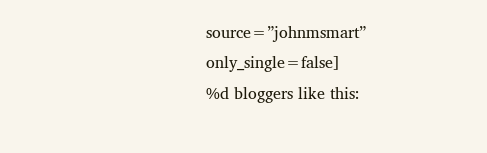source=”johnmsmart” only_single=false]
%d bloggers like this: